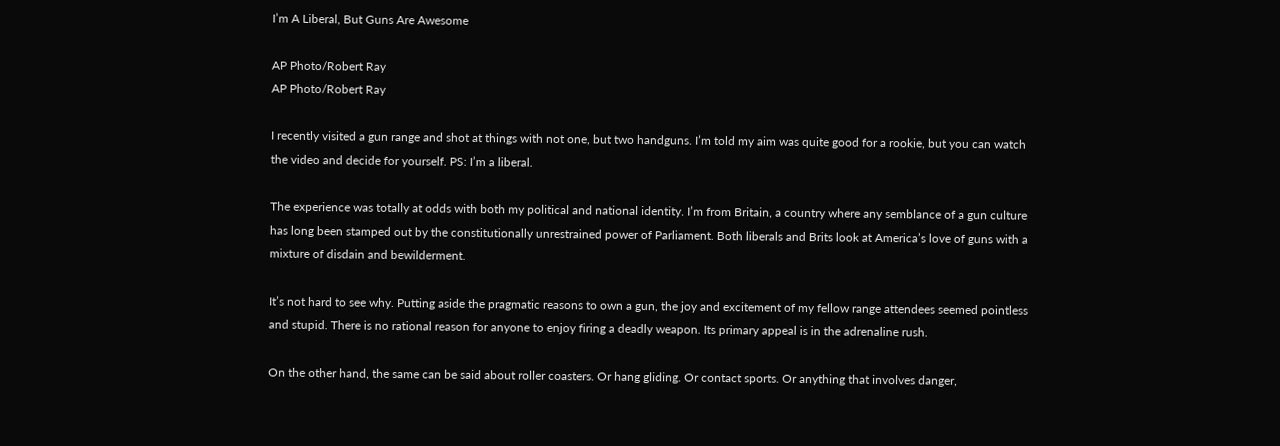I’m A Liberal, But Guns Are Awesome

AP Photo/Robert Ray
AP Photo/Robert Ray

I recently visited a gun range and shot at things with not one, but two handguns. I’m told my aim was quite good for a rookie, but you can watch the video and decide for yourself. PS: I’m a liberal.

The experience was totally at odds with both my political and national identity. I’m from Britain, a country where any semblance of a gun culture has long been stamped out by the constitutionally unrestrained power of Parliament. Both liberals and Brits look at America’s love of guns with a mixture of disdain and bewilderment.

It’s not hard to see why. Putting aside the pragmatic reasons to own a gun, the joy and excitement of my fellow range attendees seemed pointless and stupid. There is no rational reason for anyone to enjoy firing a deadly weapon. Its primary appeal is in the adrenaline rush.

On the other hand, the same can be said about roller coasters. Or hang gliding. Or contact sports. Or anything that involves danger,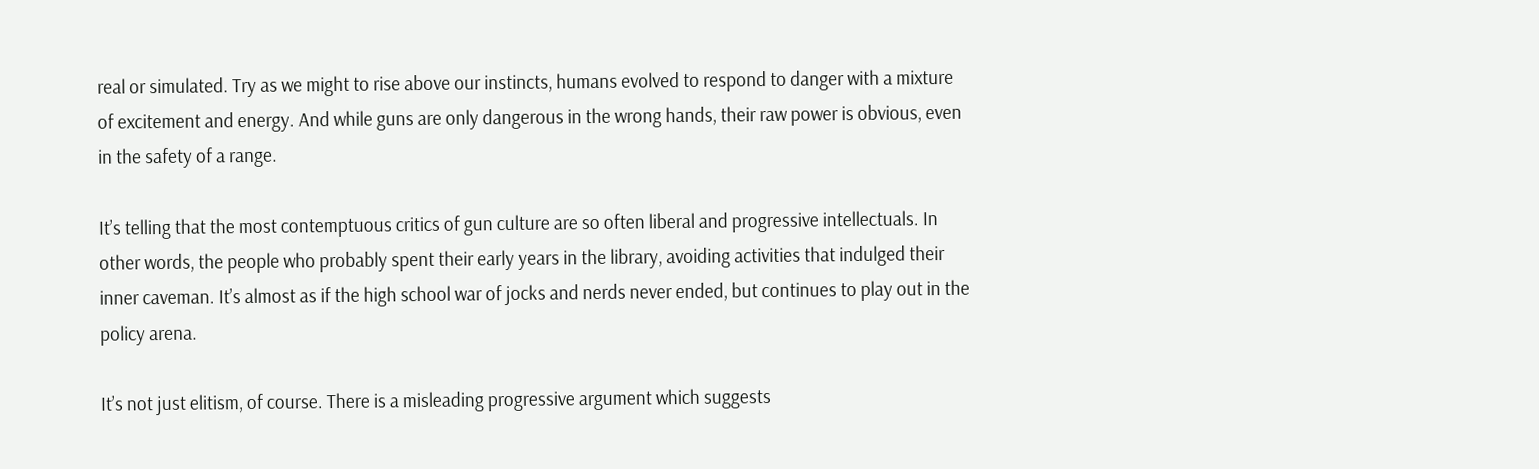real or simulated. Try as we might to rise above our instincts, humans evolved to respond to danger with a mixture of excitement and energy. And while guns are only dangerous in the wrong hands, their raw power is obvious, even in the safety of a range.

It’s telling that the most contemptuous critics of gun culture are so often liberal and progressive intellectuals. In other words, the people who probably spent their early years in the library, avoiding activities that indulged their inner caveman. It’s almost as if the high school war of jocks and nerds never ended, but continues to play out in the policy arena.

It’s not just elitism, of course. There is a misleading progressive argument which suggests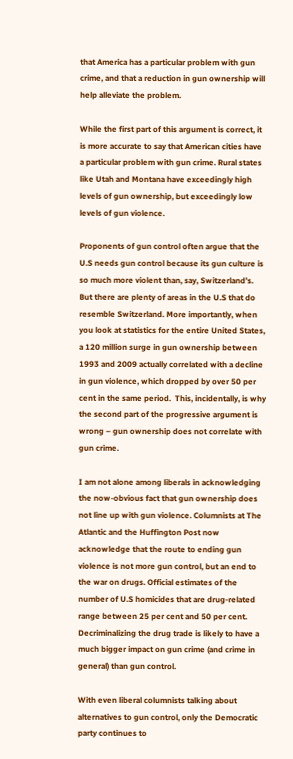that America has a particular problem with gun crime, and that a reduction in gun ownership will help alleviate the problem.

While the first part of this argument is correct, it is more accurate to say that American cities have a particular problem with gun crime. Rural states like Utah and Montana have exceedingly high levels of gun ownership, but exceedingly low levels of gun violence.

Proponents of gun control often argue that the U.S needs gun control because its gun culture is so much more violent than, say, Switzerland’s. But there are plenty of areas in the U.S that do resemble Switzerland. More importantly, when you look at statistics for the entire United States, a 120 million surge in gun ownership between 1993 and 2009 actually correlated with a decline in gun violence, which dropped by over 50 per cent in the same period.  This, incidentally, is why the second part of the progressive argument is wrong – gun ownership does not correlate with gun crime.

I am not alone among liberals in acknowledging the now-obvious fact that gun ownership does not line up with gun violence. Columnists at The Atlantic and the Huffington Post now acknowledge that the route to ending gun violence is not more gun control, but an end to the war on drugs. Official estimates of the number of U.S homicides that are drug-related range between 25 per cent and 50 per cent. Decriminalizing the drug trade is likely to have a much bigger impact on gun crime (and crime in general) than gun control.

With even liberal columnists talking about alternatives to gun control, only the Democratic party continues to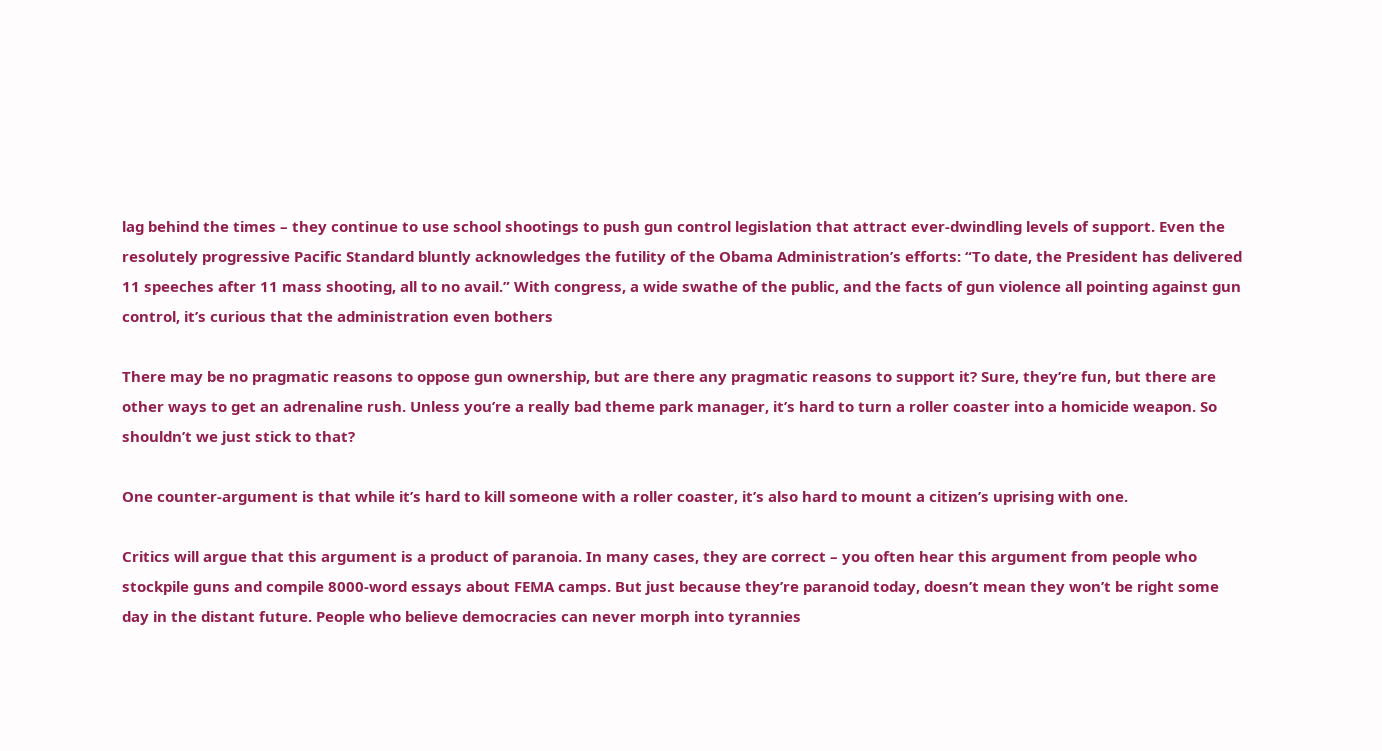lag behind the times – they continue to use school shootings to push gun control legislation that attract ever-dwindling levels of support. Even the resolutely progressive Pacific Standard bluntly acknowledges the futility of the Obama Administration’s efforts: “To date, the President has delivered 11 speeches after 11 mass shooting, all to no avail.” With congress, a wide swathe of the public, and the facts of gun violence all pointing against gun control, it’s curious that the administration even bothers

There may be no pragmatic reasons to oppose gun ownership, but are there any pragmatic reasons to support it? Sure, they’re fun, but there are other ways to get an adrenaline rush. Unless you’re a really bad theme park manager, it’s hard to turn a roller coaster into a homicide weapon. So shouldn’t we just stick to that?

One counter-argument is that while it’s hard to kill someone with a roller coaster, it’s also hard to mount a citizen’s uprising with one.

Critics will argue that this argument is a product of paranoia. In many cases, they are correct – you often hear this argument from people who stockpile guns and compile 8000-word essays about FEMA camps. But just because they’re paranoid today, doesn’t mean they won’t be right some day in the distant future. People who believe democracies can never morph into tyrannies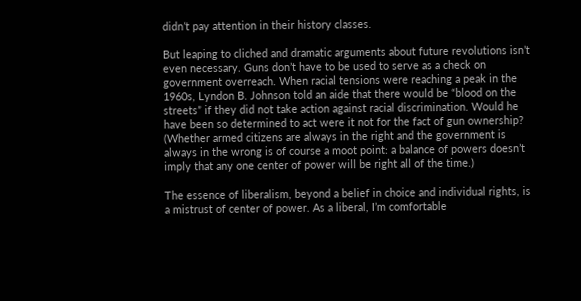didn’t pay attention in their history classes.

But leaping to cliched and dramatic arguments about future revolutions isn’t even necessary. Guns don’t have to be used to serve as a check on government overreach. When racial tensions were reaching a peak in the 1960s, Lyndon B. Johnson told an aide that there would be “blood on the streets” if they did not take action against racial discrimination. Would he have been so determined to act were it not for the fact of gun ownership? (Whether armed citizens are always in the right and the government is always in the wrong is of course a moot point: a balance of powers doesn’t imply that any one center of power will be right all of the time.)

The essence of liberalism, beyond a belief in choice and individual rights, is a mistrust of center of power. As a liberal, I’m comfortable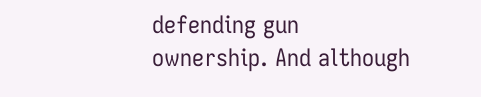defending gun ownership. And although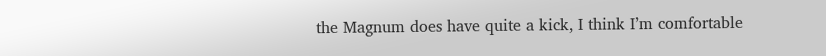the Magnum does have quite a kick, I think I’m comfortable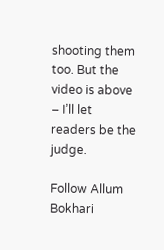shooting them too. But the video is above – I’ll let readers be the judge.

Follow Allum Bokhari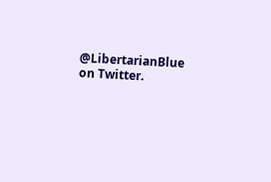@LibertarianBlue on Twitter.